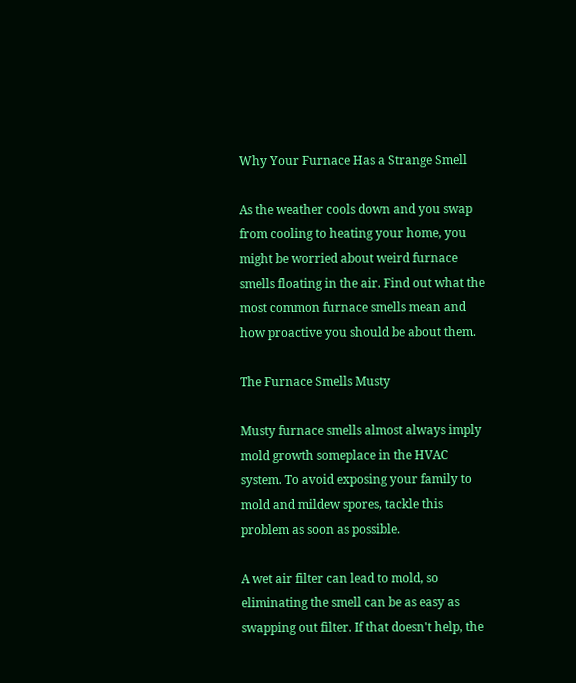Why Your Furnace Has a Strange Smell

As the weather cools down and you swap from cooling to heating your home, you might be worried about weird furnace smells floating in the air. Find out what the most common furnace smells mean and how proactive you should be about them.

The Furnace Smells Musty

Musty furnace smells almost always imply mold growth someplace in the HVAC system. To avoid exposing your family to mold and mildew spores, tackle this problem as soon as possible.

A wet air filter can lead to mold, so eliminating the smell can be as easy as swapping out filter. If that doesn't help, the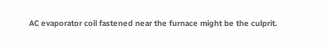AC evaporator coil fastened near the furnace might be the culprit.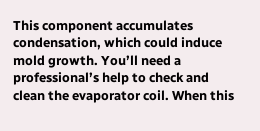This component accumulates condensation, which could induce mold growth. You’ll need a professional’s help to check and clean the evaporator coil. When this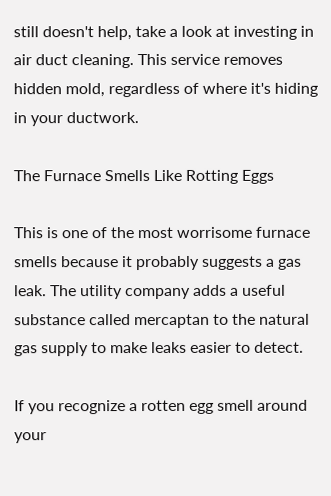still doesn't help, take a look at investing in air duct cleaning. This service removes hidden mold, regardless of where it's hiding in your ductwork.

The Furnace Smells Like Rotting Eggs

This is one of the most worrisome furnace smells because it probably suggests a gas leak. The utility company adds a useful substance called mercaptan to the natural gas supply to make leaks easier to detect.

If you recognize a rotten egg smell around your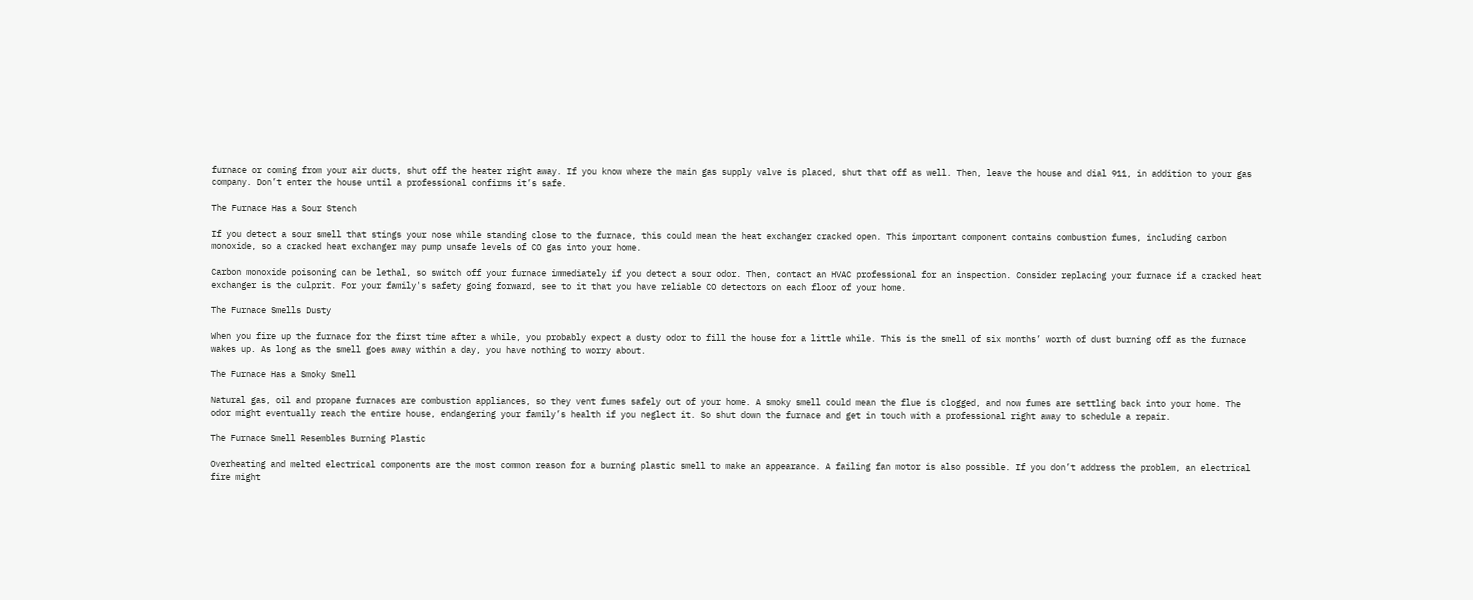furnace or coming from your air ducts, shut off the heater right away. If you know where the main gas supply valve is placed, shut that off as well. Then, leave the house and dial 911, in addition to your gas company. Don’t enter the house until a professional confirms it’s safe.

The Furnace Has a Sour Stench

If you detect a sour smell that stings your nose while standing close to the furnace, this could mean the heat exchanger cracked open. This important component contains combustion fumes, including carbon monoxide, so a cracked heat exchanger may pump unsafe levels of CO gas into your home.

Carbon monoxide poisoning can be lethal, so switch off your furnace immediately if you detect a sour odor. Then, contact an HVAC professional for an inspection. Consider replacing your furnace if a cracked heat exchanger is the culprit. For your family's safety going forward, see to it that you have reliable CO detectors on each floor of your home.

The Furnace Smells Dusty

When you fire up the furnace for the first time after a while, you probably expect a dusty odor to fill the house for a little while. This is the smell of six months’ worth of dust burning off as the furnace wakes up. As long as the smell goes away within a day, you have nothing to worry about.

The Furnace Has a Smoky Smell

Natural gas, oil and propane furnaces are combustion appliances, so they vent fumes safely out of your home. A smoky smell could mean the flue is clogged, and now fumes are settling back into your home. The odor might eventually reach the entire house, endangering your family’s health if you neglect it. So shut down the furnace and get in touch with a professional right away to schedule a repair.

The Furnace Smell Resembles Burning Plastic

Overheating and melted electrical components are the most common reason for a burning plastic smell to make an appearance. A failing fan motor is also possible. If you don’t address the problem, an electrical fire might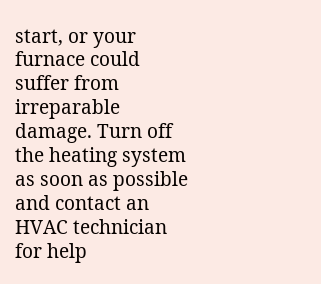start, or your furnace could suffer from irreparable damage. Turn off the heating system as soon as possible and contact an HVAC technician for help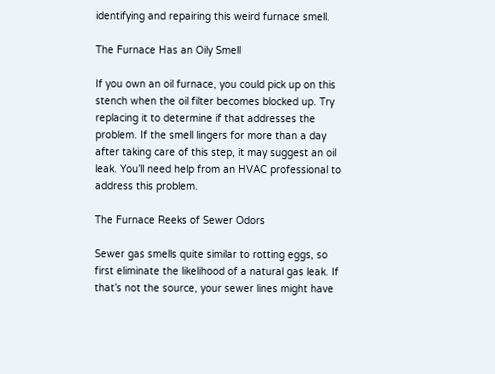identifying and repairing this weird furnace smell.

The Furnace Has an Oily Smell

If you own an oil furnace, you could pick up on this stench when the oil filter becomes blocked up. Try replacing it to determine if that addresses the problem. If the smell lingers for more than a day after taking care of this step, it may suggest an oil leak. You’ll need help from an HVAC professional to address this problem.

The Furnace Reeks of Sewer Odors

Sewer gas smells quite similar to rotting eggs, so first eliminate the likelihood of a natural gas leak. If that’s not the source, your sewer lines might have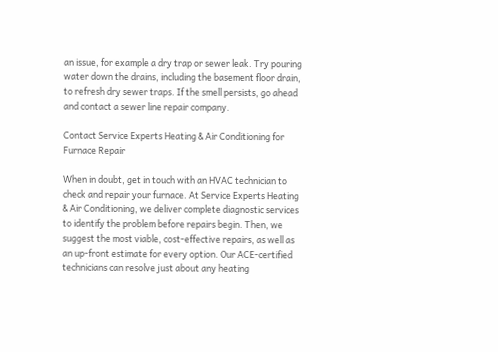an issue, for example a dry trap or sewer leak. Try pouring water down the drains, including the basement floor drain, to refresh dry sewer traps. If the smell persists, go ahead and contact a sewer line repair company.

Contact Service Experts Heating & Air Conditioning for Furnace Repair

When in doubt, get in touch with an HVAC technician to check and repair your furnace. At Service Experts Heating & Air Conditioning, we deliver complete diagnostic services to identify the problem before repairs begin. Then, we suggest the most viable, cost-effective repairs, as well as an up-front estimate for every option. Our ACE-certified technicians can resolve just about any heating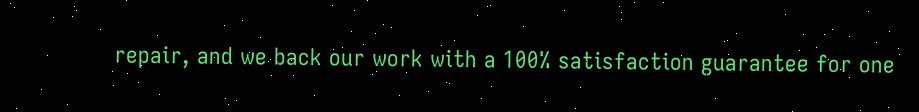repair, and we back our work with a 100% satisfaction guarantee for one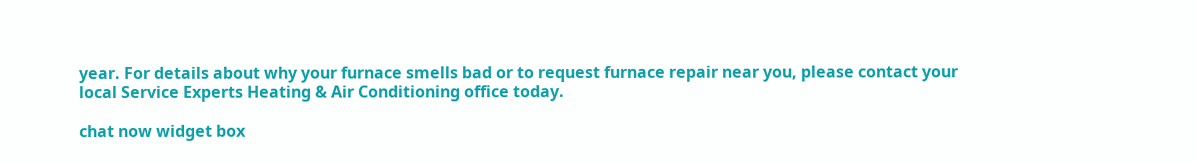year. For details about why your furnace smells bad or to request furnace repair near you, please contact your local Service Experts Heating & Air Conditioning office today.

chat now widget box